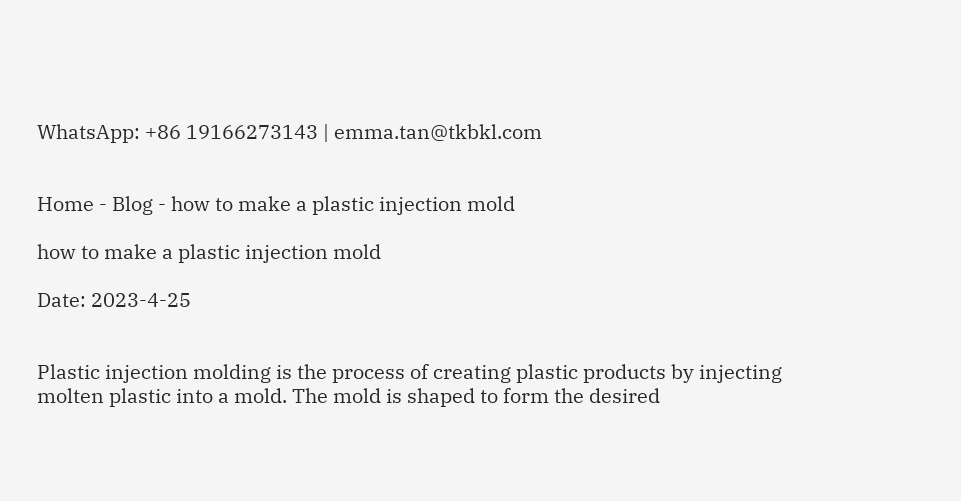WhatsApp: +86 19166273143 | emma.tan@tkbkl.com


Home - Blog - how to make a plastic injection mold

how to make a plastic injection mold

Date: 2023-4-25


Plastic injection molding is the process of creating plastic products by injecting molten plastic into a mold. The mold is shaped to form the desired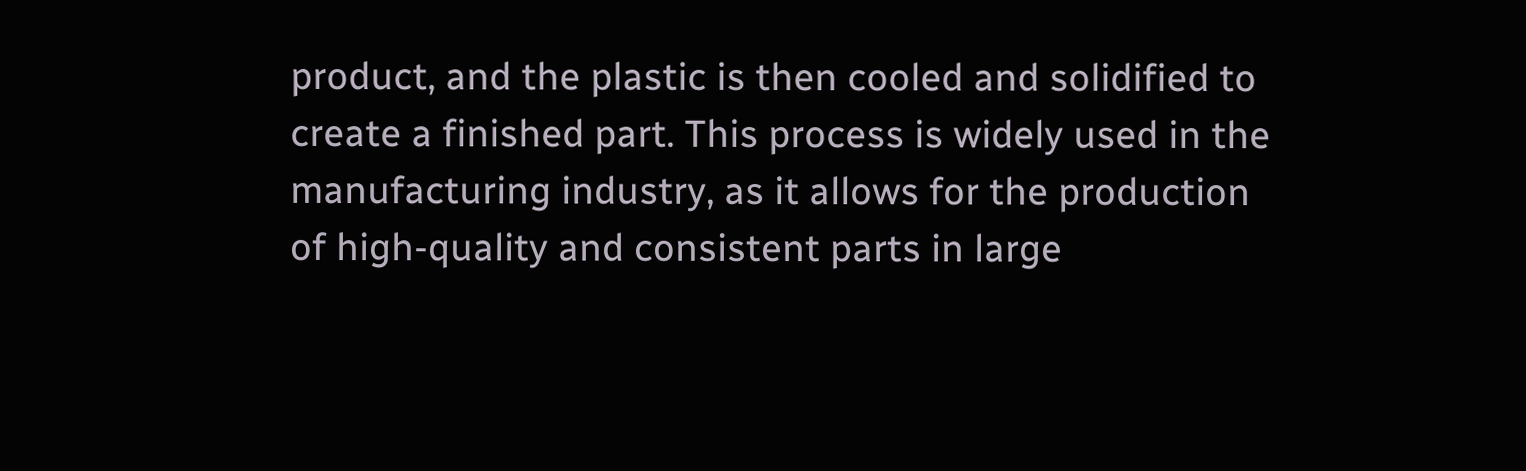product, and the plastic is then cooled and solidified to create a finished part. This process is widely used in the manufacturing industry, as it allows for the production of high-quality and consistent parts in large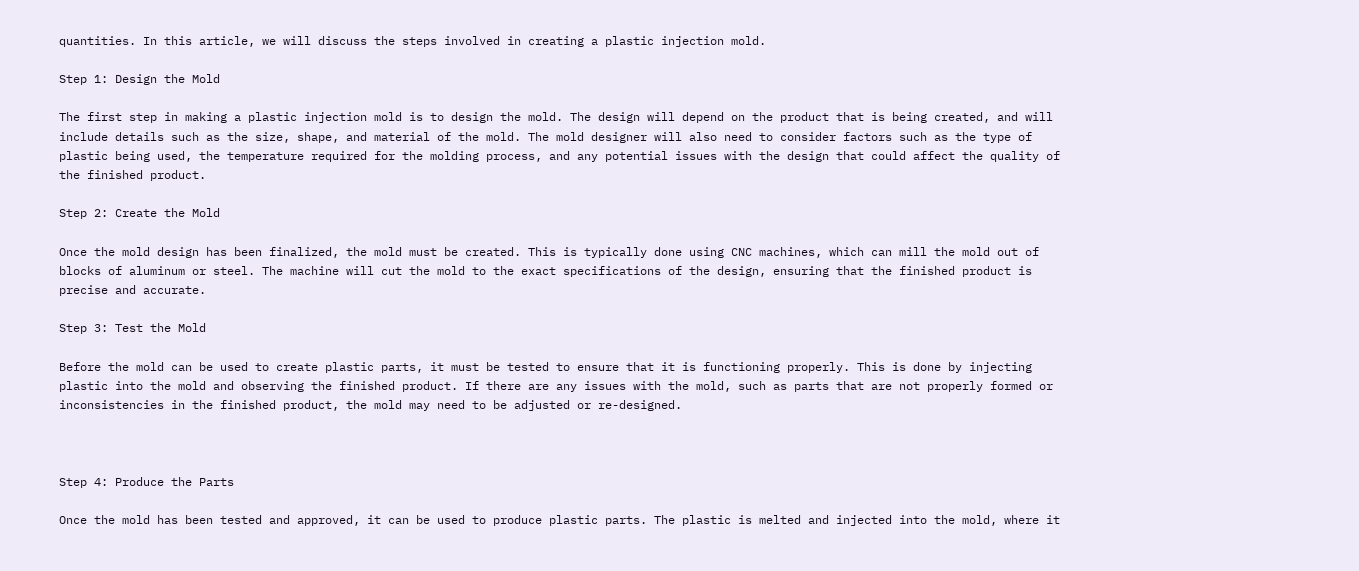quantities. In this article, we will discuss the steps involved in creating a plastic injection mold.

Step 1: Design the Mold

The first step in making a plastic injection mold is to design the mold. The design will depend on the product that is being created, and will include details such as the size, shape, and material of the mold. The mold designer will also need to consider factors such as the type of plastic being used, the temperature required for the molding process, and any potential issues with the design that could affect the quality of the finished product.

Step 2: Create the Mold

Once the mold design has been finalized, the mold must be created. This is typically done using CNC machines, which can mill the mold out of blocks of aluminum or steel. The machine will cut the mold to the exact specifications of the design, ensuring that the finished product is precise and accurate.

Step 3: Test the Mold

Before the mold can be used to create plastic parts, it must be tested to ensure that it is functioning properly. This is done by injecting plastic into the mold and observing the finished product. If there are any issues with the mold, such as parts that are not properly formed or inconsistencies in the finished product, the mold may need to be adjusted or re-designed.



Step 4: Produce the Parts

Once the mold has been tested and approved, it can be used to produce plastic parts. The plastic is melted and injected into the mold, where it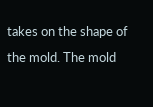takes on the shape of the mold. The mold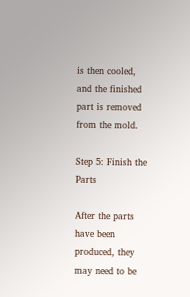is then cooled, and the finished part is removed from the mold.

Step 5: Finish the Parts

After the parts have been produced, they may need to be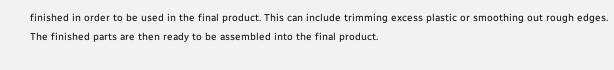finished in order to be used in the final product. This can include trimming excess plastic or smoothing out rough edges. The finished parts are then ready to be assembled into the final product.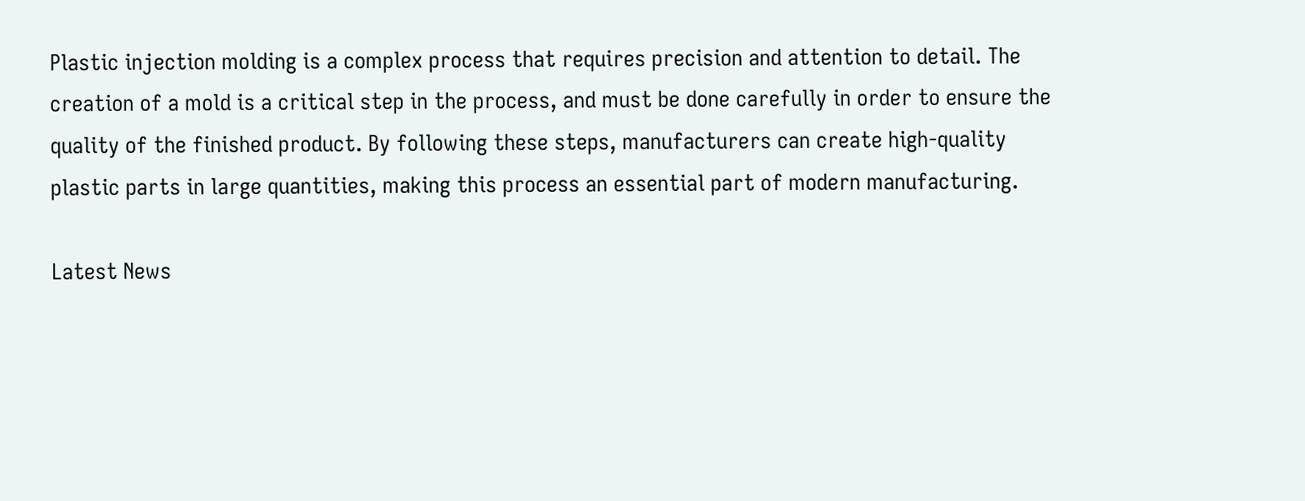Plastic injection molding is a complex process that requires precision and attention to detail. The creation of a mold is a critical step in the process, and must be done carefully in order to ensure the quality of the finished product. By following these steps, manufacturers can create high-quality plastic parts in large quantities, making this process an essential part of modern manufacturing.

Latest News